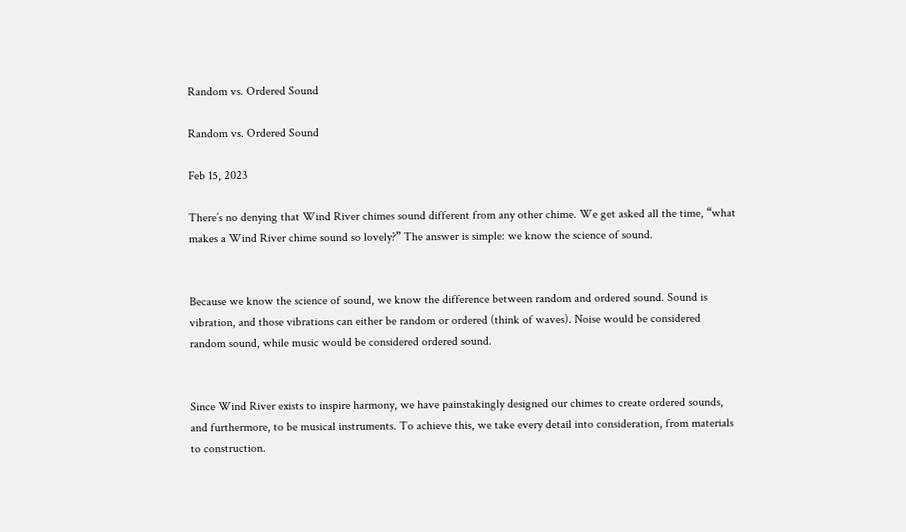Random vs. Ordered Sound

Random vs. Ordered Sound

Feb 15, 2023

There’s no denying that Wind River chimes sound different from any other chime. We get asked all the time, “what makes a Wind River chime sound so lovely?” The answer is simple: we know the science of sound.


Because we know the science of sound, we know the difference between random and ordered sound. Sound is vibration, and those vibrations can either be random or ordered (think of waves). Noise would be considered random sound, while music would be considered ordered sound.


Since Wind River exists to inspire harmony, we have painstakingly designed our chimes to create ordered sounds, and furthermore, to be musical instruments. To achieve this, we take every detail into consideration, from materials to construction.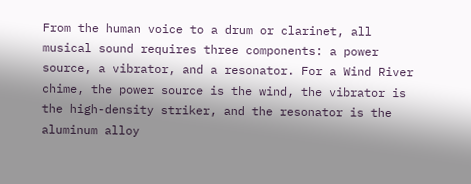From the human voice to a drum or clarinet, all musical sound requires three components: a power source, a vibrator, and a resonator. For a Wind River chime, the power source is the wind, the vibrator is the high-density striker, and the resonator is the aluminum alloy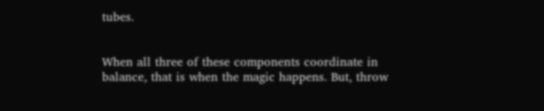tubes.


When all three of these components coordinate in balance, that is when the magic happens. But, throw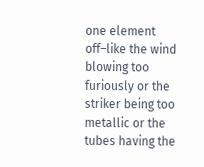one element off–like the wind blowing too furiously or the striker being too metallic or the tubes having the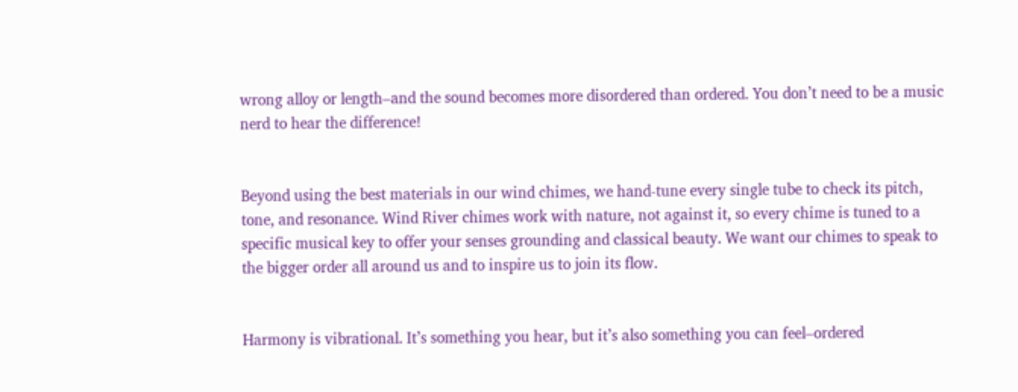wrong alloy or length–and the sound becomes more disordered than ordered. You don’t need to be a music nerd to hear the difference!


Beyond using the best materials in our wind chimes, we hand-tune every single tube to check its pitch, tone, and resonance. Wind River chimes work with nature, not against it, so every chime is tuned to a specific musical key to offer your senses grounding and classical beauty. We want our chimes to speak to the bigger order all around us and to inspire us to join its flow.


Harmony is vibrational. It’s something you hear, but it’s also something you can feel–ordered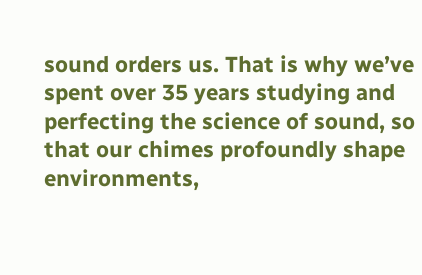sound orders us. That is why we’ve spent over 35 years studying and perfecting the science of sound, so that our chimes profoundly shape environments,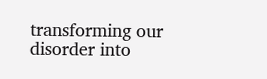transforming our disorder into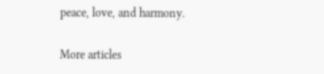peace, love, and harmony.

More articles